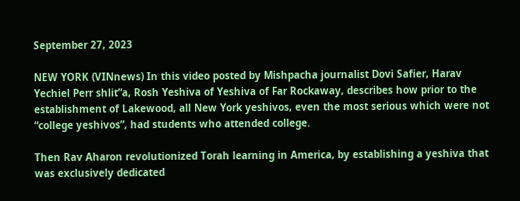September 27, 2023

NEW YORK (VINnews) In this video posted by Mishpacha journalist Dovi Safier, Harav Yechiel Perr shlit”a, Rosh Yeshiva of Yeshiva of Far Rockaway, describes how prior to the establishment of Lakewood, all New York yeshivos, even the most serious which were not “college yeshivos”, had students who attended college.

Then Rav Aharon revolutionized Torah learning in America, by establishing a yeshiva that was exclusively dedicated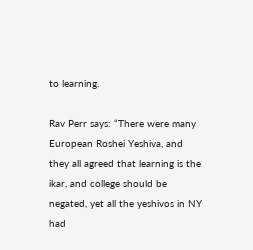to learning.

Rav Perr says: “There were many European Roshei Yeshiva, and they all agreed that learning is the ikar, and college should be negated, yet all the yeshivos in NY had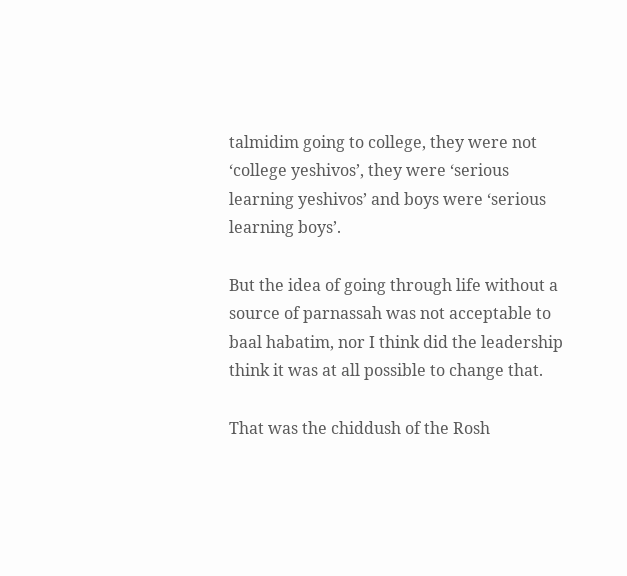talmidim going to college, they were not ‘college yeshivos’, they were ‘serious learning yeshivos’ and boys were ‘serious learning boys’.

But the idea of going through life without a source of parnassah was not acceptable to baal habatim, nor I think did the leadership think it was at all possible to change that.

That was the chiddush of the Rosh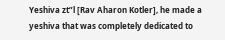Yeshiva zt”l [Rav Aharon Kotler], he made a yeshiva that was completely dedicated to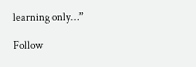learning only…”

Follow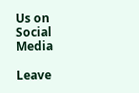Us on Social Media

Leave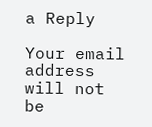a Reply

Your email address will not be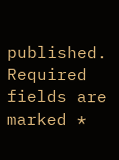published. Required fields are marked *